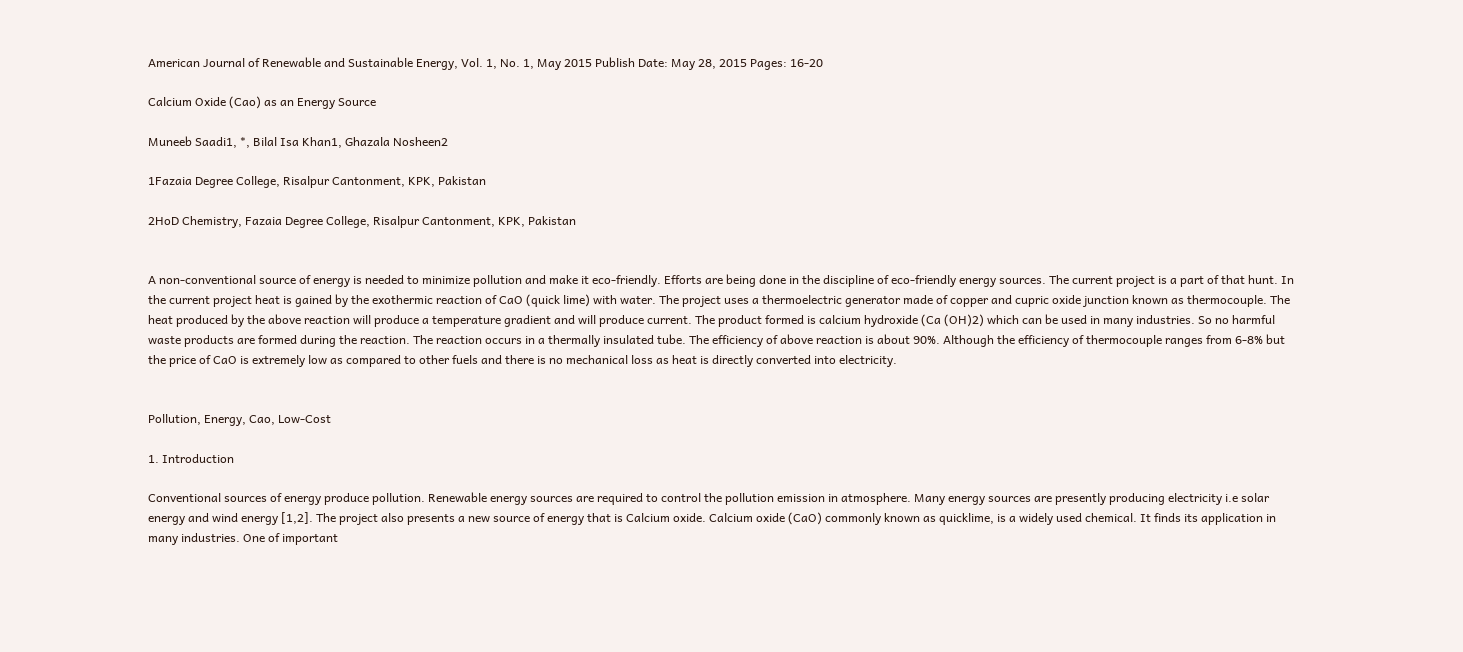American Journal of Renewable and Sustainable Energy, Vol. 1, No. 1, May 2015 Publish Date: May 28, 2015 Pages: 16-20

Calcium Oxide (Cao) as an Energy Source

Muneeb Saadi1, *, Bilal Isa Khan1, Ghazala Nosheen2

1Fazaia Degree College, Risalpur Cantonment, KPK, Pakistan

2HoD Chemistry, Fazaia Degree College, Risalpur Cantonment, KPK, Pakistan


A non-conventional source of energy is needed to minimize pollution and make it eco-friendly. Efforts are being done in the discipline of eco-friendly energy sources. The current project is a part of that hunt. In the current project heat is gained by the exothermic reaction of CaO (quick lime) with water. The project uses a thermoelectric generator made of copper and cupric oxide junction known as thermocouple. The heat produced by the above reaction will produce a temperature gradient and will produce current. The product formed is calcium hydroxide (Ca (OH)2) which can be used in many industries. So no harmful waste products are formed during the reaction. The reaction occurs in a thermally insulated tube. The efficiency of above reaction is about 90%. Although the efficiency of thermocouple ranges from 6-8% but the price of CaO is extremely low as compared to other fuels and there is no mechanical loss as heat is directly converted into electricity.


Pollution, Energy, Cao, Low-Cost

1. Introduction

Conventional sources of energy produce pollution. Renewable energy sources are required to control the pollution emission in atmosphere. Many energy sources are presently producing electricity i.e solar energy and wind energy [1,2]. The project also presents a new source of energy that is Calcium oxide. Calcium oxide (CaO) commonly known as quicklime, is a widely used chemical. It finds its application in many industries. One of important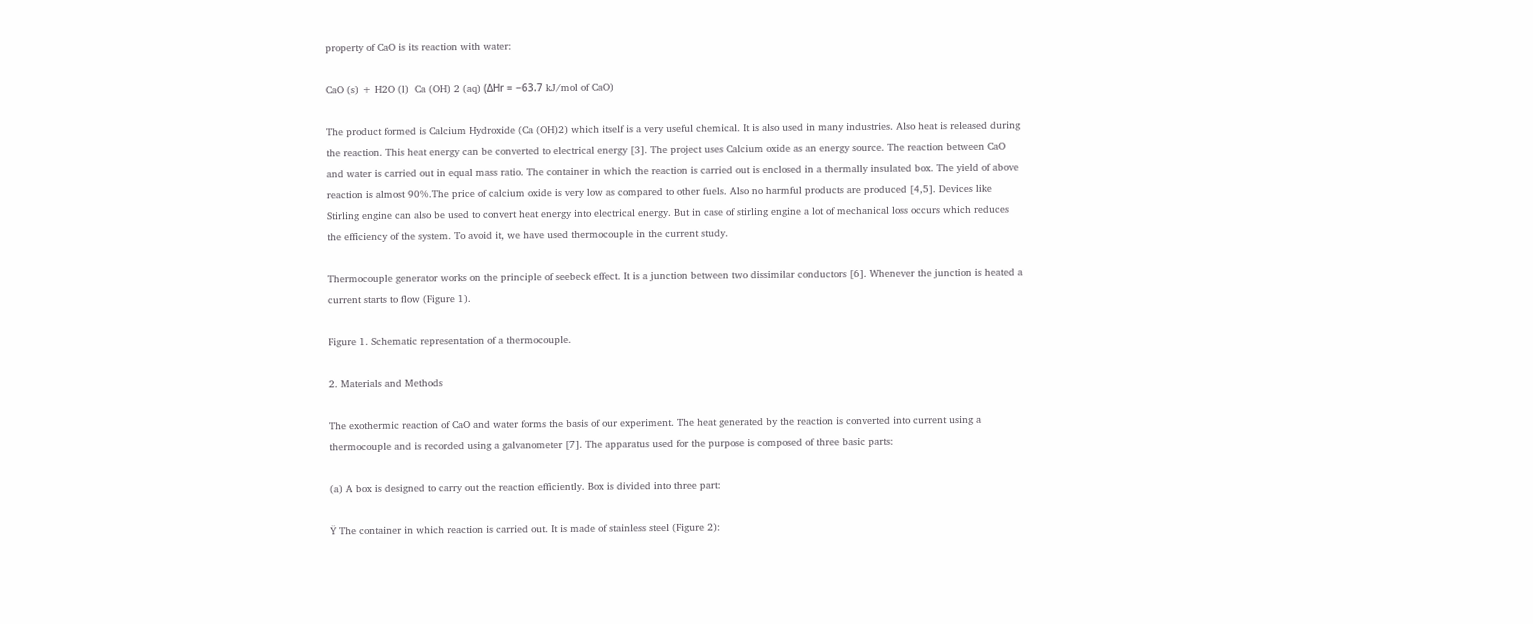property of CaO is its reaction with water:

CaO (s) + H2O (l)  Ca (OH) 2 (aq) (ΔHr = −63.7 kJ/mol of CaO)

The product formed is Calcium Hydroxide (Ca (OH)2) which itself is a very useful chemical. It is also used in many industries. Also heat is released during the reaction. This heat energy can be converted to electrical energy [3]. The project uses Calcium oxide as an energy source. The reaction between CaO and water is carried out in equal mass ratio. The container in which the reaction is carried out is enclosed in a thermally insulated box. The yield of above reaction is almost 90%.The price of calcium oxide is very low as compared to other fuels. Also no harmful products are produced [4,5]. Devices like Stirling engine can also be used to convert heat energy into electrical energy. But in case of stirling engine a lot of mechanical loss occurs which reduces the efficiency of the system. To avoid it, we have used thermocouple in the current study.

Thermocouple generator works on the principle of seebeck effect. It is a junction between two dissimilar conductors [6]. Whenever the junction is heated a current starts to flow (Figure 1).

Figure 1. Schematic representation of a thermocouple.

2. Materials and Methods

The exothermic reaction of CaO and water forms the basis of our experiment. The heat generated by the reaction is converted into current using a thermocouple and is recorded using a galvanometer [7]. The apparatus used for the purpose is composed of three basic parts:

(a) A box is designed to carry out the reaction efficiently. Box is divided into three part:

Ÿ The container in which reaction is carried out. It is made of stainless steel (Figure 2):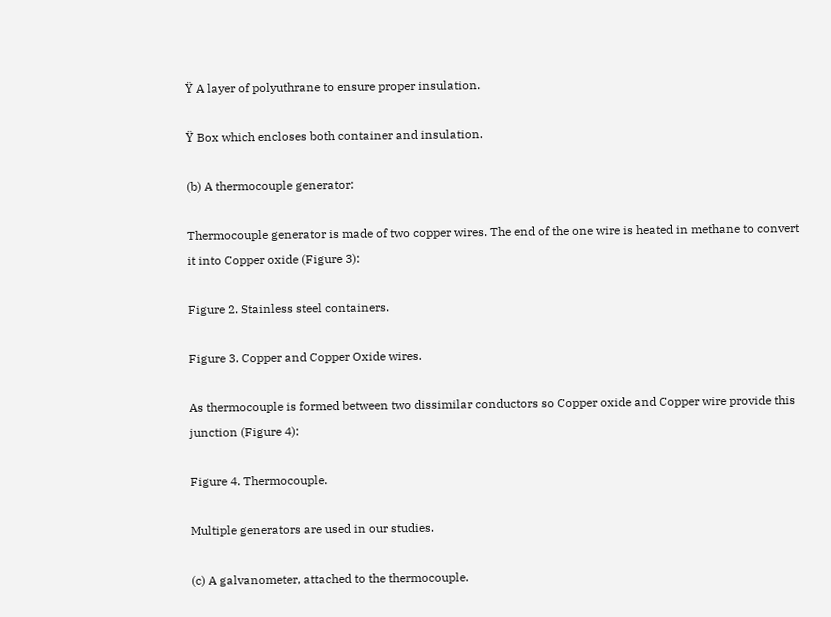Ÿ A layer of polyuthrane to ensure proper insulation.

Ÿ Box which encloses both container and insulation.

(b) A thermocouple generator:

Thermocouple generator is made of two copper wires. The end of the one wire is heated in methane to convert it into Copper oxide (Figure 3):

Figure 2. Stainless steel containers.

Figure 3. Copper and Copper Oxide wires.

As thermocouple is formed between two dissimilar conductors so Copper oxide and Copper wire provide this junction (Figure 4):

Figure 4. Thermocouple.

Multiple generators are used in our studies.

(c) A galvanometer, attached to the thermocouple.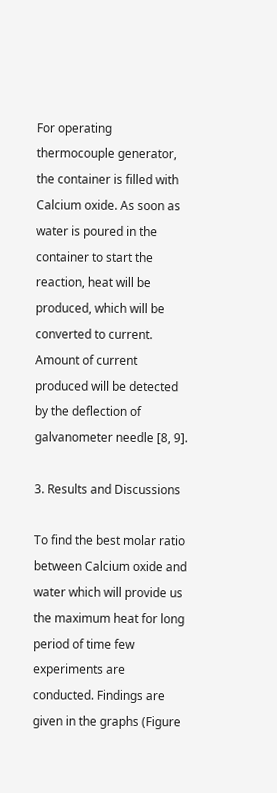For operating thermocouple generator, the container is filled with Calcium oxide. As soon as water is poured in the container to start the reaction, heat will be produced, which will be converted to current. Amount of current produced will be detected by the deflection of galvanometer needle [8, 9].

3. Results and Discussions

To find the best molar ratio between Calcium oxide and water which will provide us the maximum heat for long period of time few experiments are conducted. Findings are given in the graphs (Figure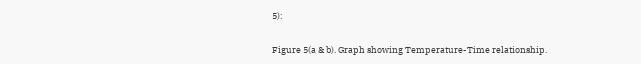5):

Figure 5(a & b). Graph showing Temperature-Time relationship.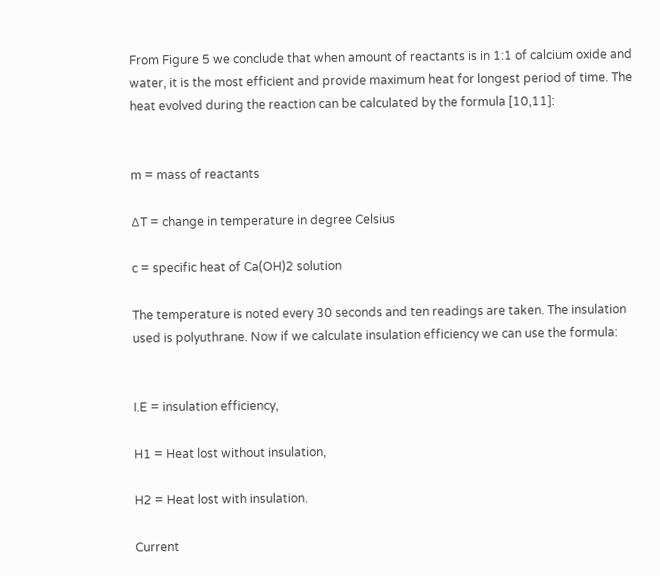From Figure 5 we conclude that when amount of reactants is in 1:1 of calcium oxide and water, it is the most efficient and provide maximum heat for longest period of time. The heat evolved during the reaction can be calculated by the formula [10,11]:


m = mass of reactants

∆T = change in temperature in degree Celsius

c = specific heat of Ca(OH)2 solution

The temperature is noted every 30 seconds and ten readings are taken. The insulation used is polyuthrane. Now if we calculate insulation efficiency we can use the formula:


I.E = insulation efficiency,

H1 = Heat lost without insulation,

H2 = Heat lost with insulation.

Current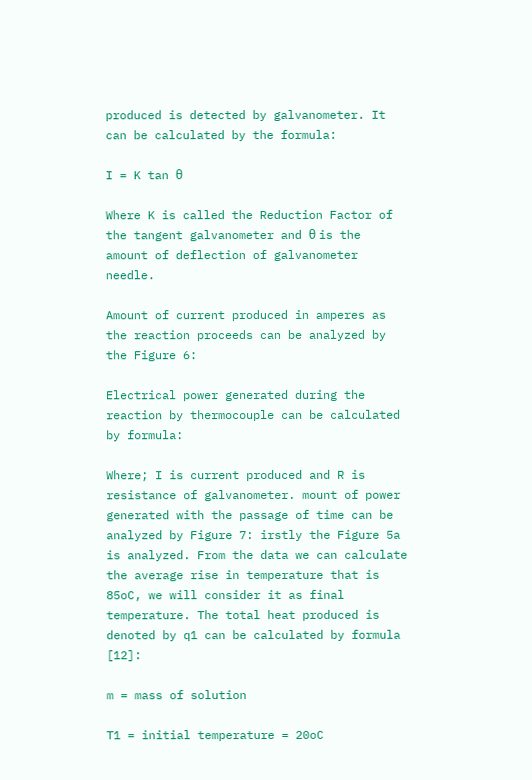produced is detected by galvanometer. It can be calculated by the formula:

I = K tan θ

Where K is called the Reduction Factor of the tangent galvanometer and θ is the amount of deflection of galvanometer needle.

Amount of current produced in amperes as the reaction proceeds can be analyzed by the Figure 6:

Electrical power generated during the reaction by thermocouple can be calculated by formula:

Where; I is current produced and R is resistance of galvanometer. mount of power generated with the passage of time can be analyzed by Figure 7: irstly the Figure 5a is analyzed. From the data we can calculate the average rise in temperature that is 85oC, we will consider it as final temperature. The total heat produced is denoted by q1 can be calculated by formula [12]:

m = mass of solution

T1 = initial temperature = 20oC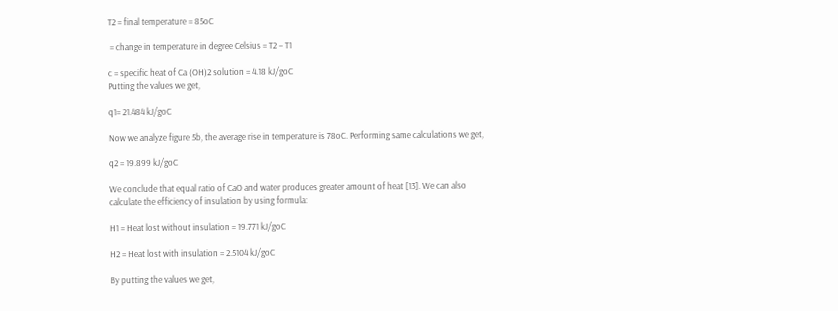T2 = final temperature = 85oC

 = change in temperature in degree Celsius = T2 – T1

c = specific heat of Ca (OH)2 solution = 4.18 kJ/goC
Putting the values we get,

q1= 21.484 kJ/goC

Now we analyze figure 5b, the average rise in temperature is 78oC. Performing same calculations we get,

q2 = 19.899 kJ/goC

We conclude that equal ratio of CaO and water produces greater amount of heat [13]. We can also calculate the efficiency of insulation by using formula:

H1 = Heat lost without insulation = 19.771 kJ/goC

H2 = Heat lost with insulation = 2.5104 kJ/goC

By putting the values we get,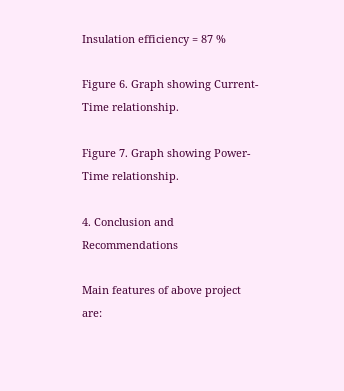Insulation efficiency = 87 %

Figure 6. Graph showing Current-Time relationship.

Figure 7. Graph showing Power-Time relationship.

4. Conclusion and Recommendations

Main features of above project are: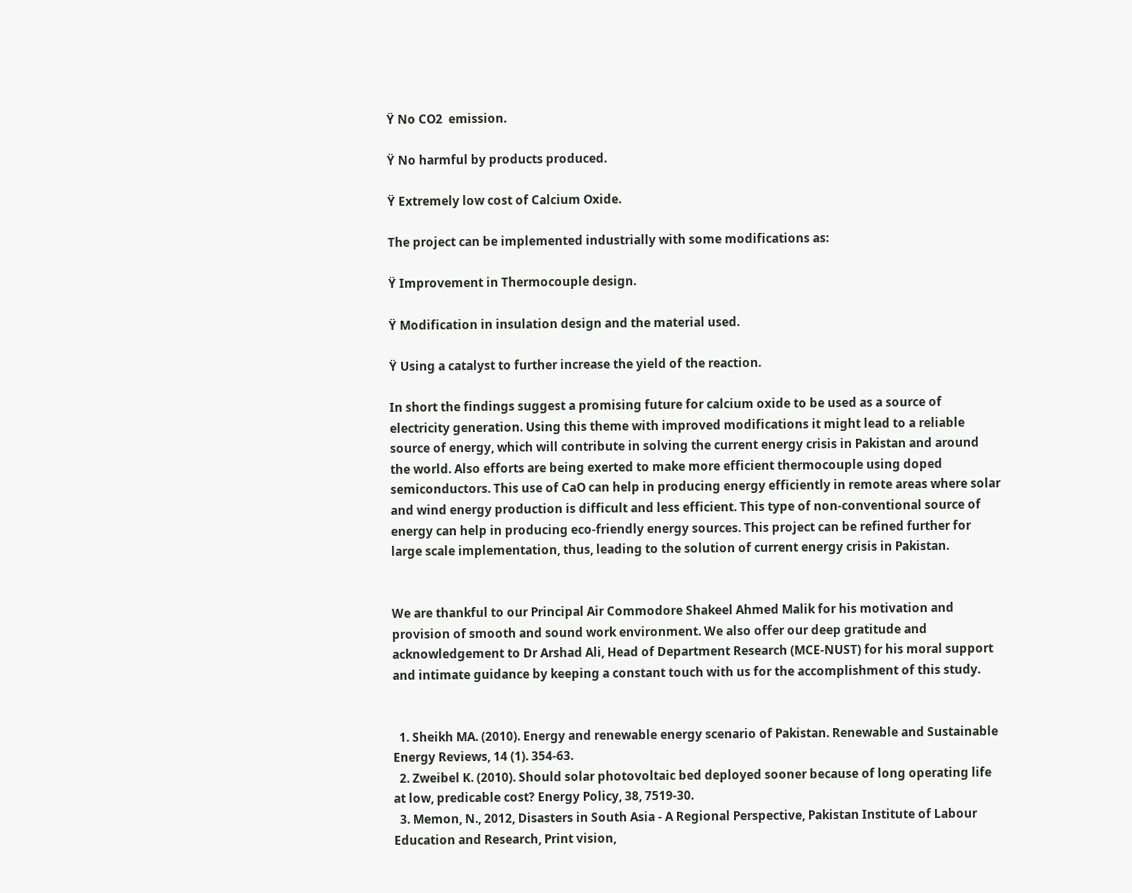Ÿ No CO2  emission.

Ÿ No harmful by products produced.

Ÿ Extremely low cost of Calcium Oxide.

The project can be implemented industrially with some modifications as:

Ÿ Improvement in Thermocouple design.

Ÿ Modification in insulation design and the material used.

Ÿ Using a catalyst to further increase the yield of the reaction.

In short the findings suggest a promising future for calcium oxide to be used as a source of electricity generation. Using this theme with improved modifications it might lead to a reliable source of energy, which will contribute in solving the current energy crisis in Pakistan and around the world. Also efforts are being exerted to make more efficient thermocouple using doped semiconductors. This use of CaO can help in producing energy efficiently in remote areas where solar and wind energy production is difficult and less efficient. This type of non-conventional source of energy can help in producing eco-friendly energy sources. This project can be refined further for large scale implementation, thus, leading to the solution of current energy crisis in Pakistan.


We are thankful to our Principal Air Commodore Shakeel Ahmed Malik for his motivation and provision of smooth and sound work environment. We also offer our deep gratitude and acknowledgement to Dr Arshad Ali, Head of Department Research (MCE-NUST) for his moral support and intimate guidance by keeping a constant touch with us for the accomplishment of this study.


  1. Sheikh MA. (2010). Energy and renewable energy scenario of Pakistan. Renewable and Sustainable Energy Reviews, 14 (1). 354-63.
  2. Zweibel K. (2010). Should solar photovoltaic bed deployed sooner because of long operating life at low, predicable cost? Energy Policy, 38, 7519-30.
  3. Memon, N., 2012, Disasters in South Asia - A Regional Perspective, Pakistan Institute of Labour Education and Research, Print vision,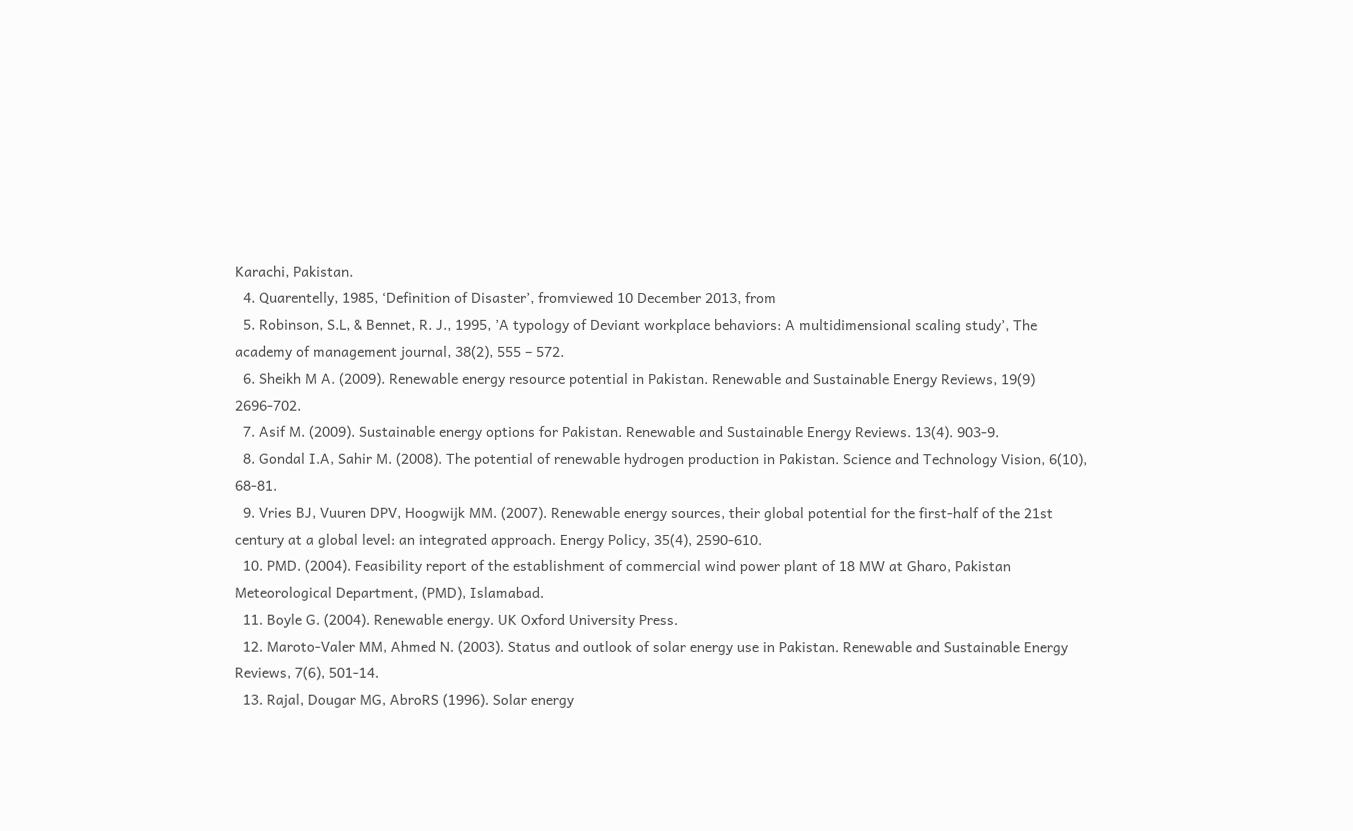Karachi, Pakistan.
  4. Quarentelly, 1985, ‘Definition of Disaster’, fromviewed 10 December 2013, from
  5. Robinson, S.L, & Bennet, R. J., 1995, ’A typology of Deviant workplace behaviors: A multidimensional scaling study’, The academy of management journal, 38(2), 555 – 572.
  6. Sheikh M A. (2009). Renewable energy resource potential in Pakistan. Renewable and Sustainable Energy Reviews, 19(9) 2696-702.
  7. Asif M. (2009). Sustainable energy options for Pakistan. Renewable and Sustainable Energy Reviews. 13(4). 903-9.
  8. Gondal I.A, Sahir M. (2008). The potential of renewable hydrogen production in Pakistan. Science and Technology Vision, 6(10), 68-81.
  9. Vries BJ, Vuuren DPV, Hoogwijk MM. (2007). Renewable energy sources, their global potential for the first-half of the 21st century at a global level: an integrated approach. Energy Policy, 35(4), 2590-610.
  10. PMD. (2004). Feasibility report of the establishment of commercial wind power plant of 18 MW at Gharo, Pakistan Meteorological Department, (PMD), Islamabad.
  11. Boyle G. (2004). Renewable energy. UK Oxford University Press.
  12. Maroto-Valer MM, Ahmed N. (2003). Status and outlook of solar energy use in Pakistan. Renewable and Sustainable Energy Reviews, 7(6), 501-14.
  13. Rajal, Dougar MG, AbroRS (1996). Solar energy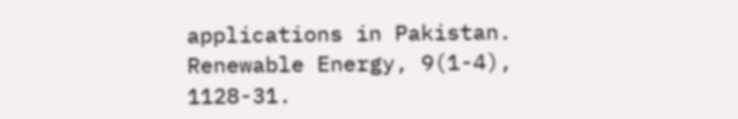applications in Pakistan. Renewable Energy, 9(1-4), 1128-31.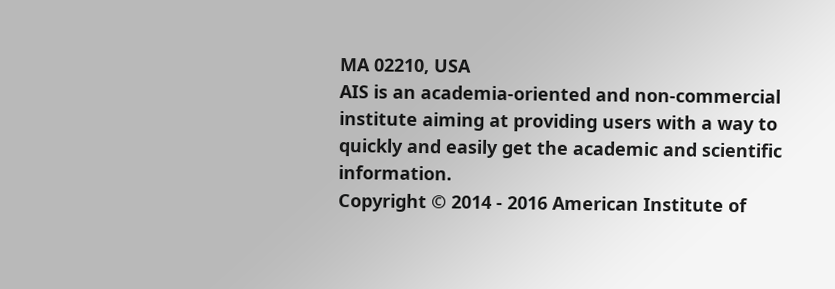MA 02210, USA
AIS is an academia-oriented and non-commercial institute aiming at providing users with a way to quickly and easily get the academic and scientific information.
Copyright © 2014 - 2016 American Institute of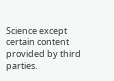Science except certain content provided by third parties.